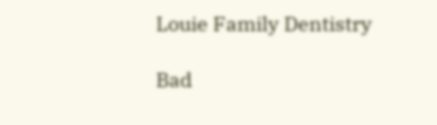Louie Family Dentistry

Bad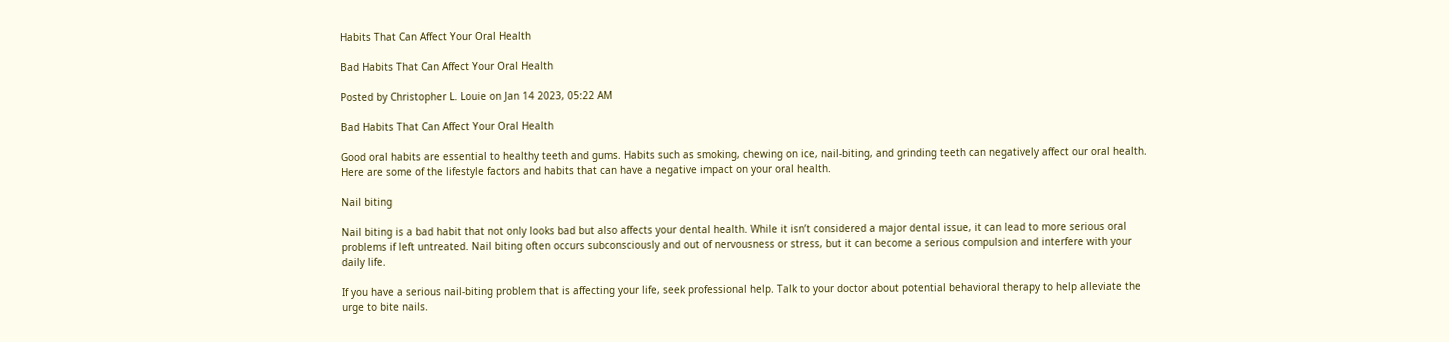Habits That Can Affect Your Oral Health

Bad Habits That Can Affect Your Oral Health

Posted by Christopher L. Louie on Jan 14 2023, 05:22 AM

Bad Habits That Can Affect Your Oral Health

Good oral habits are essential to healthy teeth and gums. Habits such as smoking, chewing on ice, nail-biting, and grinding teeth can negatively affect our oral health. Here are some of the lifestyle factors and habits that can have a negative impact on your oral health.

Nail biting

Nail biting is a bad habit that not only looks bad but also affects your dental health. While it isn’t considered a major dental issue, it can lead to more serious oral problems if left untreated. Nail biting often occurs subconsciously and out of nervousness or stress, but it can become a serious compulsion and interfere with your daily life.

If you have a serious nail-biting problem that is affecting your life, seek professional help. Talk to your doctor about potential behavioral therapy to help alleviate the urge to bite nails.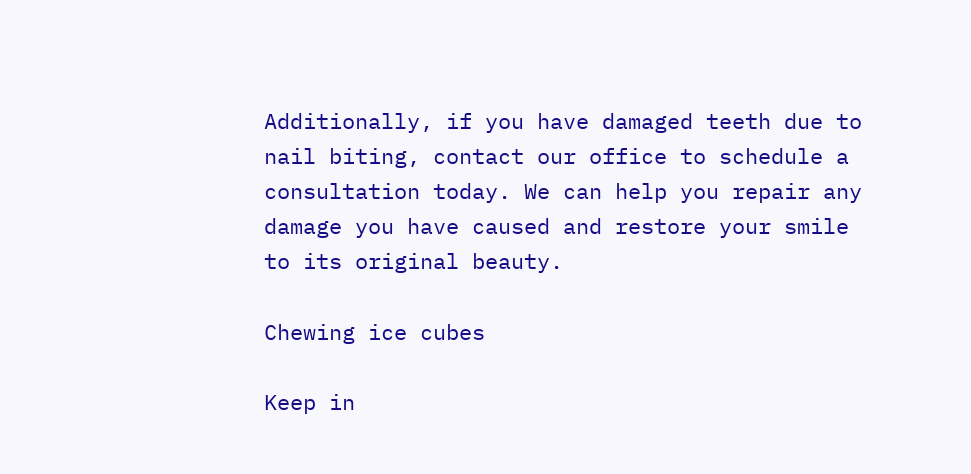Additionally, if you have damaged teeth due to nail biting, contact our office to schedule a consultation today. We can help you repair any damage you have caused and restore your smile to its original beauty.

Chewing ice cubes

Keep in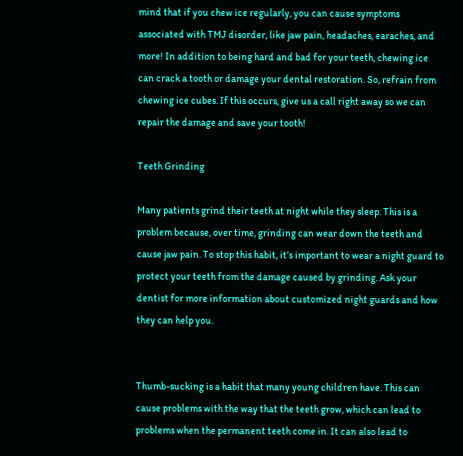mind that if you chew ice regularly, you can cause symptoms associated with TMJ disorder, like jaw pain, headaches, earaches, and more! In addition to being hard and bad for your teeth, chewing ice can crack a tooth or damage your dental restoration. So, refrain from chewing ice cubes. If this occurs, give us a call right away so we can repair the damage and save your tooth!

Teeth Grinding

Many patients grind their teeth at night while they sleep. This is a problem because, over time, grinding can wear down the teeth and cause jaw pain. To stop this habit, it’s important to wear a night guard to protect your teeth from the damage caused by grinding. Ask your dentist for more information about customized night guards and how they can help you.


Thumb-sucking is a habit that many young children have. This can cause problems with the way that the teeth grow, which can lead to problems when the permanent teeth come in. It can also lead to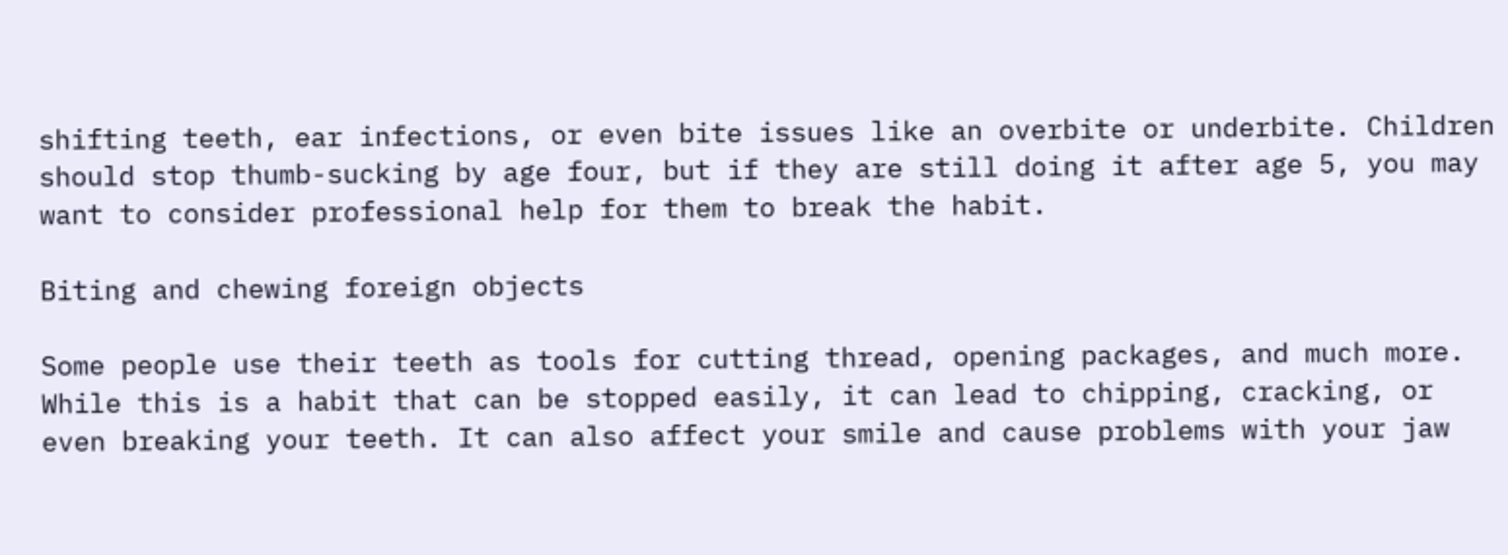shifting teeth, ear infections, or even bite issues like an overbite or underbite. Children should stop thumb-sucking by age four, but if they are still doing it after age 5, you may want to consider professional help for them to break the habit.

Biting and chewing foreign objects

Some people use their teeth as tools for cutting thread, opening packages, and much more. While this is a habit that can be stopped easily, it can lead to chipping, cracking, or even breaking your teeth. It can also affect your smile and cause problems with your jaw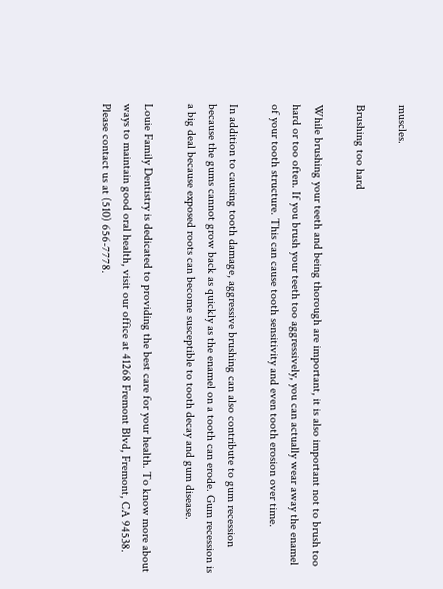muscles.

Brushing too hard

While brushing your teeth and being thorough are important, it is also important not to brush too hard or too often. If you brush your teeth too aggressively, you can actually wear away the enamel of your tooth structure. This can cause tooth sensitivity and even tooth erosion over time.

In addition to causing tooth damage, aggressive brushing can also contribute to gum recession because the gums cannot grow back as quickly as the enamel on a tooth can erode. Gum recession is a big deal because exposed roots can become susceptible to tooth decay and gum disease.

Louie Family Dentistry is dedicated to providing the best care for your health. To know more about ways to maintain good oral health, visit our office at 41268 Fremont Blvd, Fremont, CA 94538. Please contact us at (510) 656-7778.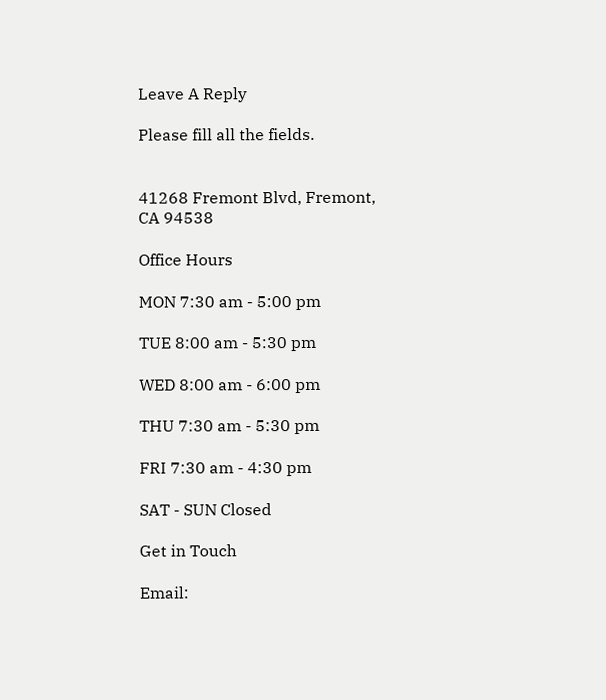Leave A Reply

Please fill all the fields.


41268 Fremont Blvd, Fremont, CA 94538

Office Hours

MON 7:30 am - 5:00 pm

TUE 8:00 am - 5:30 pm

WED 8:00 am - 6:00 pm

THU 7:30 am - 5:30 pm

FRI 7:30 am - 4:30 pm

SAT - SUN Closed

Get in Touch

Email: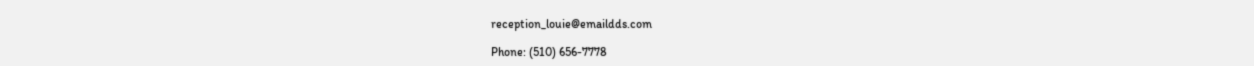reception_louie@emaildds.com

Phone: (510) 656-7778